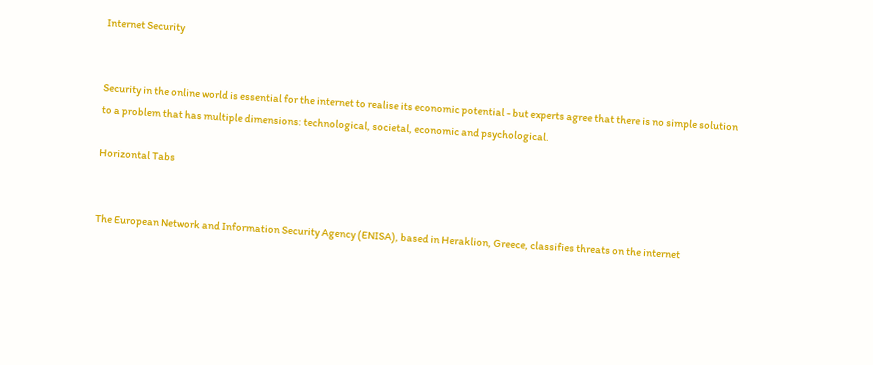Internet Security


Security in the online world is essential for the internet to realise its economic potential - but experts agree that there is no simple solution to a problem that has multiple dimensions: technological, societal, economic and psychological.

Horizontal Tabs


The European Network and Information Security Agency (ENISA), based in Heraklion, Greece, classifies threats on the internet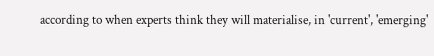according to when experts think they will materialise, in 'current', 'emerging'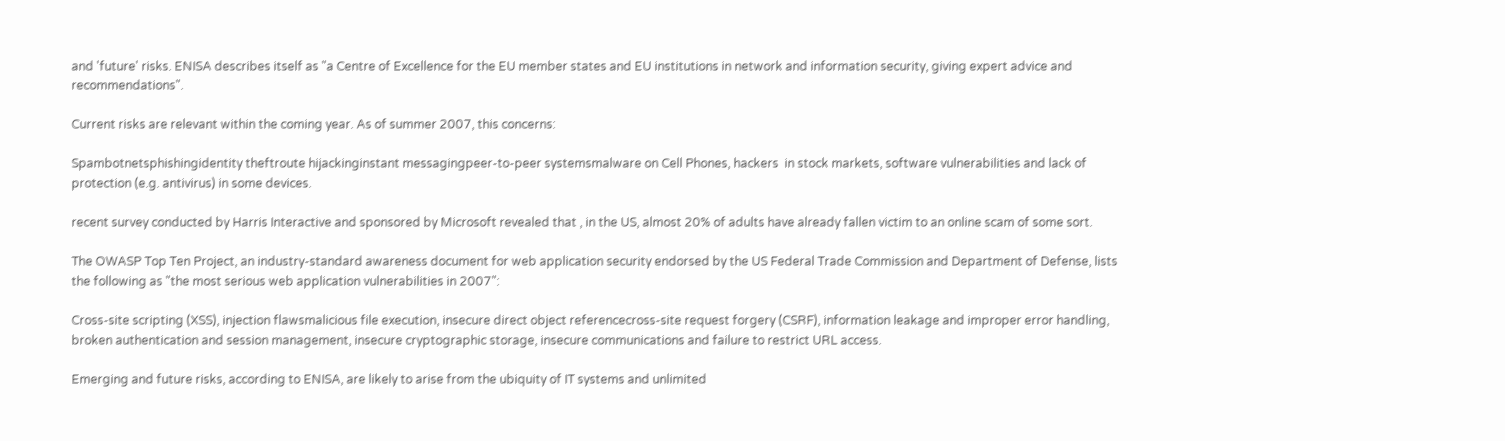and 'future' risks. ENISA describes itself as "a Centre of Excellence for the EU member states and EU institutions in network and information security, giving expert advice and recommendations".

Current risks are relevant within the coming year. As of summer 2007, this concerns:

Spambotnetsphishingidentity theftroute hijackinginstant messagingpeer-to-peer systemsmalware on Cell Phones, hackers  in stock markets, software vulnerabilities and lack of protection (e.g. antivirus) in some devices.

recent survey conducted by Harris Interactive and sponsored by Microsoft revealed that , in the US, almost 20% of adults have already fallen victim to an online scam of some sort.

The OWASP Top Ten Project, an industry-standard awareness document for web application security endorsed by the US Federal Trade Commission and Department of Defense, lists the following as "the most serious web application vulnerabilities in 2007":

Cross-site scripting (XSS), injection flawsmalicious file execution, insecure direct object referencecross-site request forgery (CSRF), information leakage and improper error handling, broken authentication and session management, insecure cryptographic storage, insecure communications and failure to restrict URL access.

Emerging and future risks, according to ENISA, are likely to arise from the ubiquity of IT systems and unlimited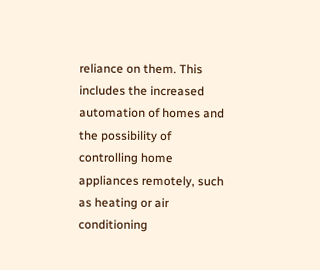reliance on them. This includes the increased automation of homes and the possibility of controlling home appliances remotely, such as heating or air conditioning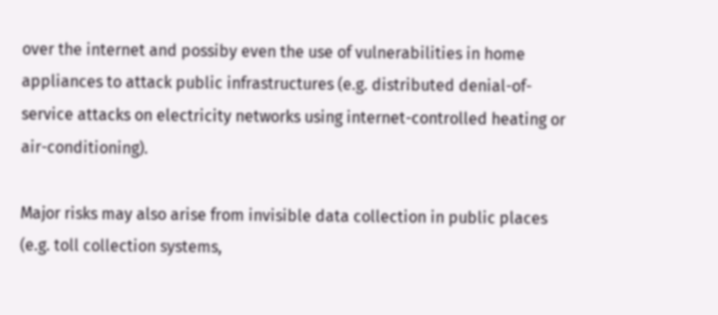over the internet and possiby even the use of vulnerabilities in home appliances to attack public infrastructures (e.g. distributed denial-of-service attacks on electricity networks using internet-controlled heating or air-conditioning).

Major risks may also arise from invisible data collection in public places (e.g. toll collection systems,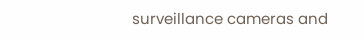surveillance cameras and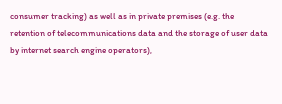consumer tracking) as well as in private premises (e.g. the retention of telecommunications data and the storage of user data by internet search engine operators),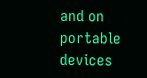and on portable devices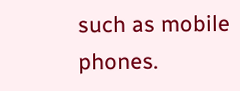such as mobile phones.